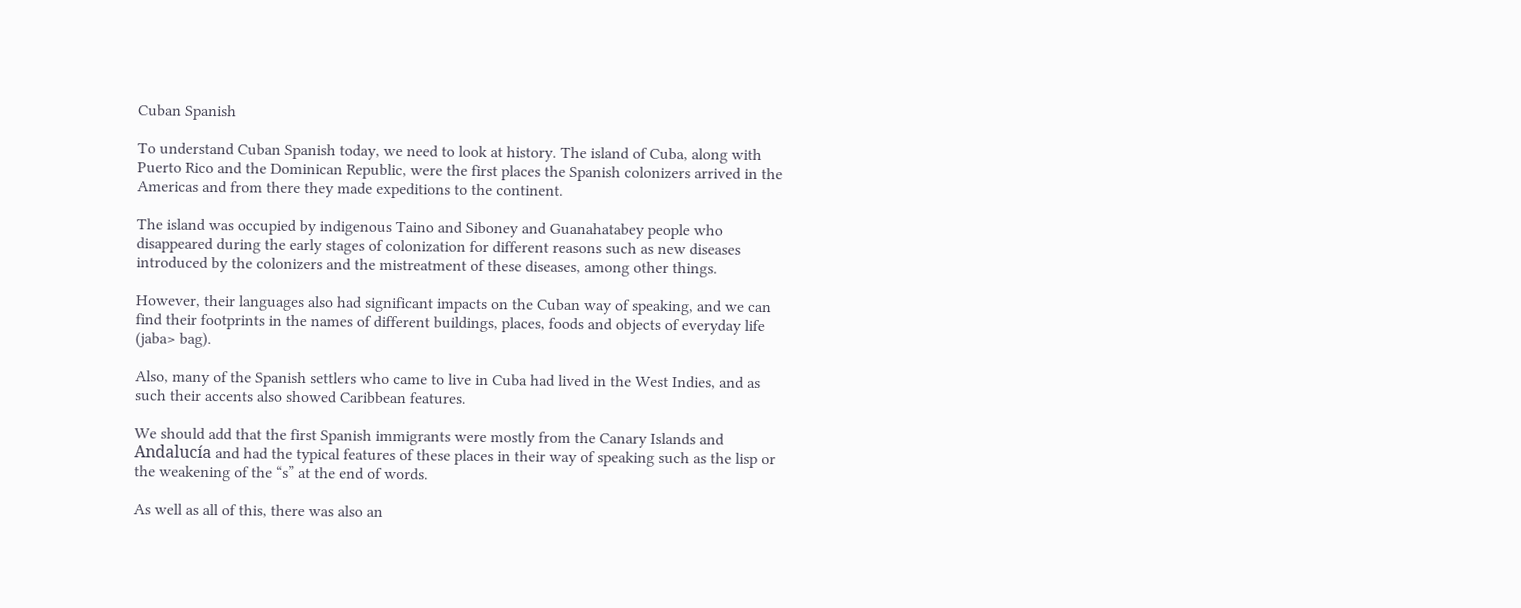Cuban Spanish

To understand Cuban Spanish today, we need to look at history. The island of Cuba, along with Puerto Rico and the Dominican Republic, were the first places the Spanish colonizers arrived in the Americas and from there they made expeditions to the continent.

The island was occupied by indigenous Taino and Siboney and Guanahatabey people who disappeared during the early stages of colonization for different reasons such as new diseases introduced by the colonizers and the mistreatment of these diseases, among other things.

However, their languages also had significant impacts on the Cuban way of speaking, and we can find their footprints in the names of different buildings, places, foods and objects of everyday life (jaba> bag).

Also, many of the Spanish settlers who came to live in Cuba had lived in the West Indies, and as such their accents also showed Caribbean features.

We should add that the first Spanish immigrants were mostly from the Canary Islands and Andalucía and had the typical features of these places in their way of speaking such as the lisp or the weakening of the “s” at the end of words.

As well as all of this, there was also an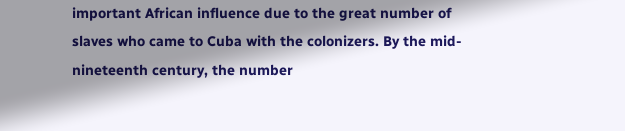important African influence due to the great number of slaves who came to Cuba with the colonizers. By the mid-nineteenth century, the number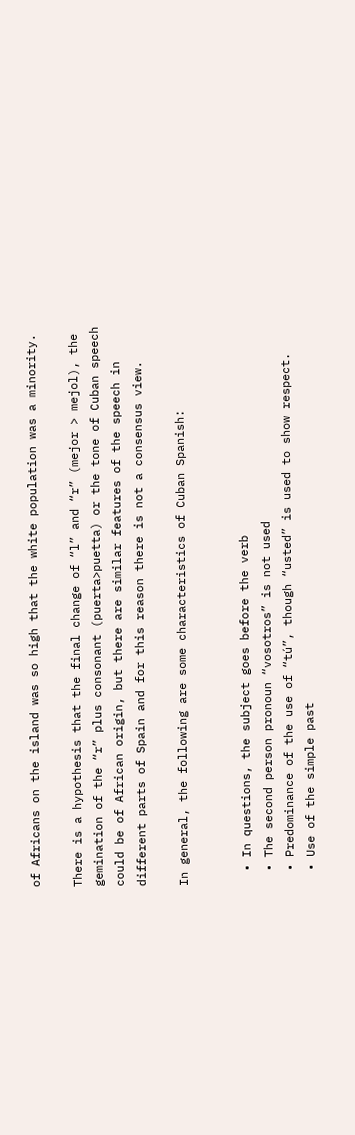of Africans on the island was so high that the white population was a minority.

There is a hypothesis that the final change of “l” and “r” (mejor > mejol), the gemination of the “r” plus consonant (puerta>puetta) or the tone of Cuban speech could be of African origin, but there are similar features of the speech in different parts of Spain and for this reason there is not a consensus view.

In general, the following are some characteristics of Cuban Spanish:


  • In questions, the subject goes before the verb
  • The second person pronoun “vosotros” is not used
  • Predominance of the use of “tú”, though “usted” is used to show respect.
  • Use of the simple past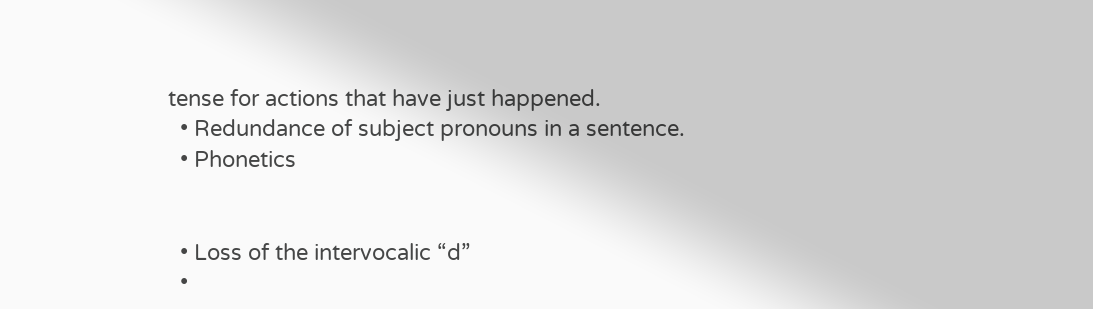tense for actions that have just happened.
  • Redundance of subject pronouns in a sentence.
  • Phonetics


  • Loss of the intervocalic “d”
  •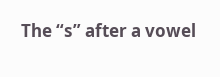The “s” after a vowel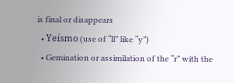is final or disappears
  • Yeísmo (use of “ll” like “y”)
  • Gemination or assimilation of the “r” with the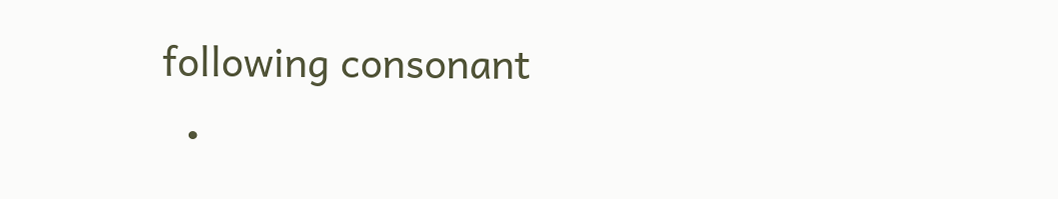following consonant
  •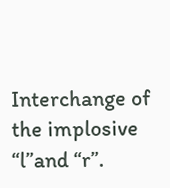Interchange of the implosive “l”and “r”.